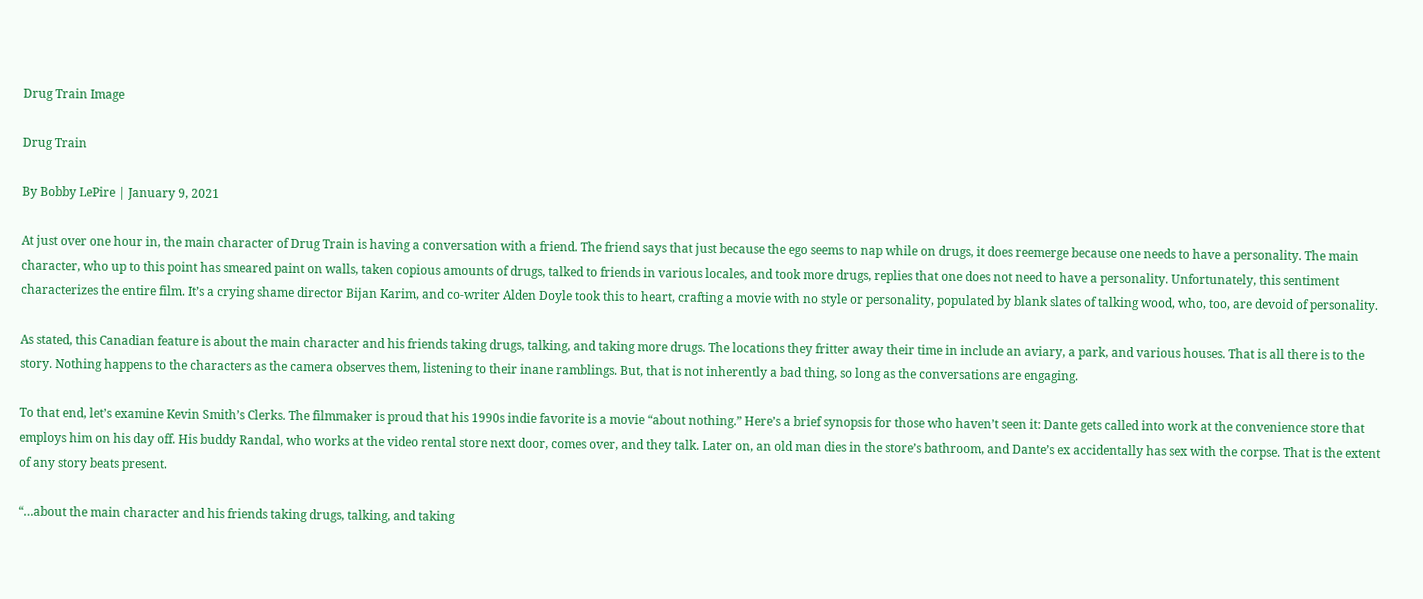Drug Train Image

Drug Train

By Bobby LePire | January 9, 2021

At just over one hour in, the main character of Drug Train is having a conversation with a friend. The friend says that just because the ego seems to nap while on drugs, it does reemerge because one needs to have a personality. The main character, who up to this point has smeared paint on walls, taken copious amounts of drugs, talked to friends in various locales, and took more drugs, replies that one does not need to have a personality. Unfortunately, this sentiment characterizes the entire film. It’s a crying shame director Bijan Karim, and co-writer Alden Doyle took this to heart, crafting a movie with no style or personality, populated by blank slates of talking wood, who, too, are devoid of personality.

As stated, this Canadian feature is about the main character and his friends taking drugs, talking, and taking more drugs. The locations they fritter away their time in include an aviary, a park, and various houses. That is all there is to the story. Nothing happens to the characters as the camera observes them, listening to their inane ramblings. But, that is not inherently a bad thing, so long as the conversations are engaging.

To that end, let’s examine Kevin Smith’s Clerks. The filmmaker is proud that his 1990s indie favorite is a movie “about nothing.” Here’s a brief synopsis for those who haven’t seen it: Dante gets called into work at the convenience store that employs him on his day off. His buddy Randal, who works at the video rental store next door, comes over, and they talk. Later on, an old man dies in the store’s bathroom, and Dante’s ex accidentally has sex with the corpse. That is the extent of any story beats present.

“…about the main character and his friends taking drugs, talking, and taking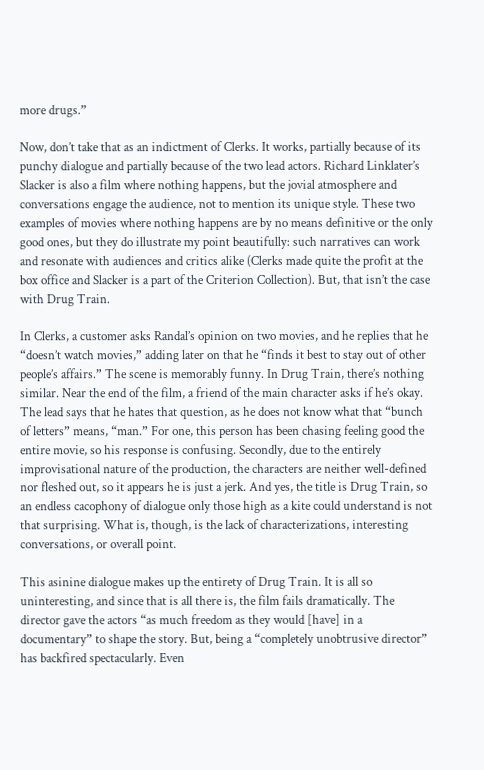more drugs.”

Now, don’t take that as an indictment of Clerks. It works, partially because of its punchy dialogue and partially because of the two lead actors. Richard Linklater’s Slacker is also a film where nothing happens, but the jovial atmosphere and conversations engage the audience, not to mention its unique style. These two examples of movies where nothing happens are by no means definitive or the only good ones, but they do illustrate my point beautifully: such narratives can work and resonate with audiences and critics alike (Clerks made quite the profit at the box office and Slacker is a part of the Criterion Collection). But, that isn’t the case with Drug Train.

In Clerks, a customer asks Randal’s opinion on two movies, and he replies that he “doesn’t watch movies,” adding later on that he “finds it best to stay out of other people’s affairs.” The scene is memorably funny. In Drug Train, there’s nothing similar. Near the end of the film, a friend of the main character asks if he’s okay. The lead says that he hates that question, as he does not know what that “bunch of letters” means, “man.” For one, this person has been chasing feeling good the entire movie, so his response is confusing. Secondly, due to the entirely improvisational nature of the production, the characters are neither well-defined nor fleshed out, so it appears he is just a jerk. And yes, the title is Drug Train, so an endless cacophony of dialogue only those high as a kite could understand is not that surprising. What is, though, is the lack of characterizations, interesting conversations, or overall point.

This asinine dialogue makes up the entirety of Drug Train. It is all so uninteresting, and since that is all there is, the film fails dramatically. The director gave the actors “as much freedom as they would [have] in a documentary” to shape the story. But, being a “completely unobtrusive director” has backfired spectacularly. Even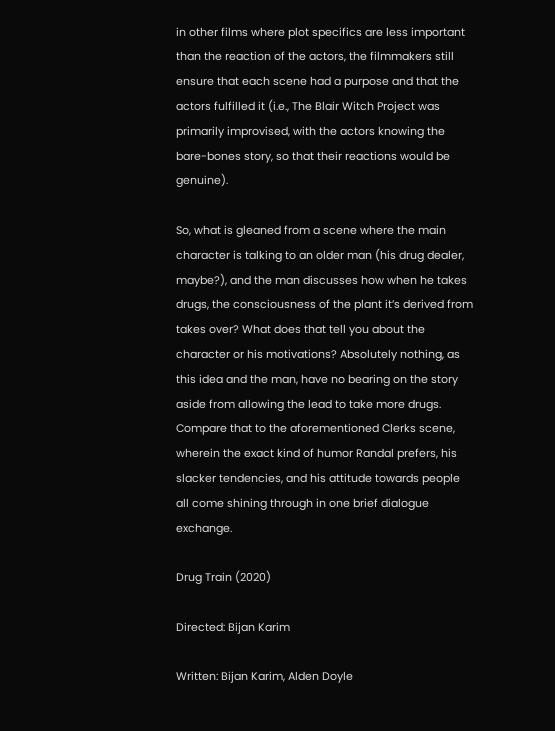in other films where plot specifics are less important than the reaction of the actors, the filmmakers still ensure that each scene had a purpose and that the actors fulfilled it (i.e., The Blair Witch Project was primarily improvised, with the actors knowing the bare-bones story, so that their reactions would be genuine).

So, what is gleaned from a scene where the main character is talking to an older man (his drug dealer, maybe?), and the man discusses how when he takes drugs, the consciousness of the plant it’s derived from takes over? What does that tell you about the character or his motivations? Absolutely nothing, as this idea and the man, have no bearing on the story aside from allowing the lead to take more drugs. Compare that to the aforementioned Clerks scene, wherein the exact kind of humor Randal prefers, his slacker tendencies, and his attitude towards people all come shining through in one brief dialogue exchange.

Drug Train (2020)

Directed: Bijan Karim

Written: Bijan Karim, Alden Doyle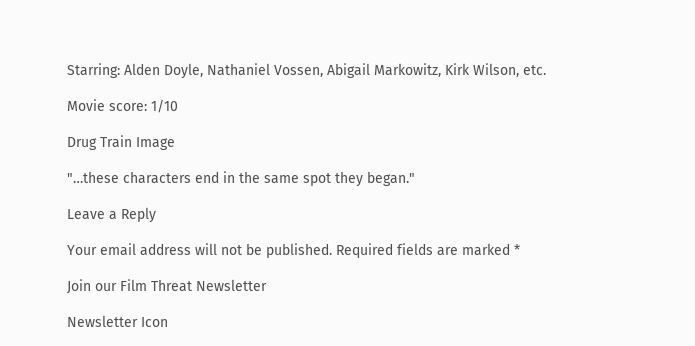Starring: Alden Doyle, Nathaniel Vossen, Abigail Markowitz, Kirk Wilson, etc.

Movie score: 1/10

Drug Train Image

"…these characters end in the same spot they began."

Leave a Reply

Your email address will not be published. Required fields are marked *

Join our Film Threat Newsletter

Newsletter Icon